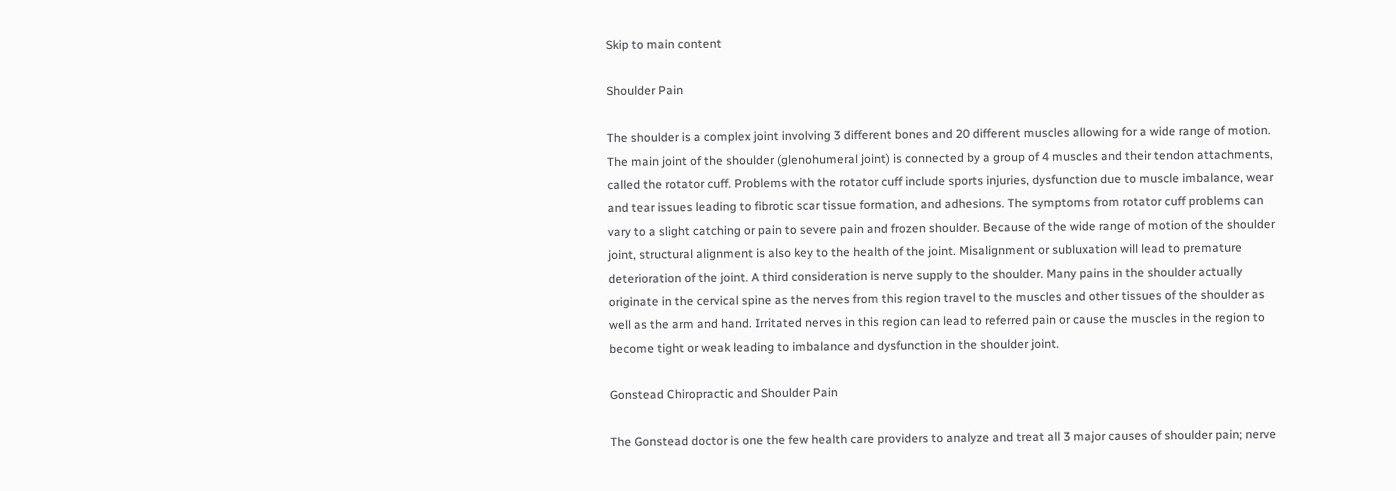Skip to main content

Shoulder Pain

The shoulder is a complex joint involving 3 different bones and 20 different muscles allowing for a wide range of motion. The main joint of the shoulder (glenohumeral joint) is connected by a group of 4 muscles and their tendon attachments, called the rotator cuff. Problems with the rotator cuff include sports injuries, dysfunction due to muscle imbalance, wear and tear issues leading to fibrotic scar tissue formation, and adhesions. The symptoms from rotator cuff problems can vary to a slight catching or pain to severe pain and frozen shoulder. Because of the wide range of motion of the shoulder joint, structural alignment is also key to the health of the joint. Misalignment or subluxation will lead to premature deterioration of the joint. A third consideration is nerve supply to the shoulder. Many pains in the shoulder actually originate in the cervical spine as the nerves from this region travel to the muscles and other tissues of the shoulder as well as the arm and hand. Irritated nerves in this region can lead to referred pain or cause the muscles in the region to become tight or weak leading to imbalance and dysfunction in the shoulder joint.

Gonstead Chiropractic and Shoulder Pain

The Gonstead doctor is one the few health care providers to analyze and treat all 3 major causes of shoulder pain; nerve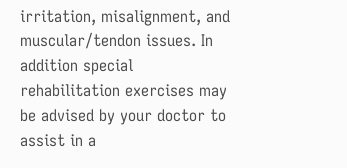irritation, misalignment, and muscular/tendon issues. In addition special rehabilitation exercises may be advised by your doctor to assist in a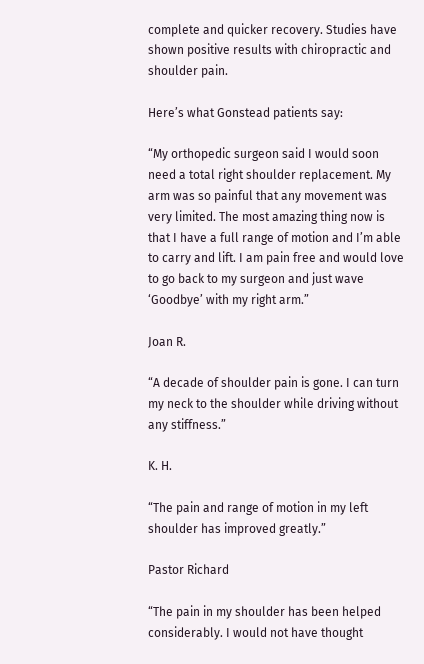complete and quicker recovery. Studies have shown positive results with chiropractic and shoulder pain.

Here’s what Gonstead patients say:

“My orthopedic surgeon said I would soon need a total right shoulder replacement. My arm was so painful that any movement was very limited. The most amazing thing now is that I have a full range of motion and I’m able to carry and lift. I am pain free and would love to go back to my surgeon and just wave ‘Goodbye’ with my right arm.”

Joan R.

“A decade of shoulder pain is gone. I can turn my neck to the shoulder while driving without any stiffness.”

K. H.

“The pain and range of motion in my left shoulder has improved greatly.”

Pastor Richard

“The pain in my shoulder has been helped considerably. I would not have thought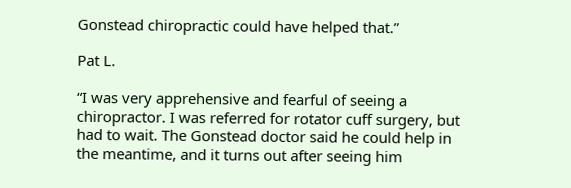Gonstead chiropractic could have helped that.”

Pat L.

“I was very apprehensive and fearful of seeing a chiropractor. I was referred for rotator cuff surgery, but had to wait. The Gonstead doctor said he could help in the meantime, and it turns out after seeing him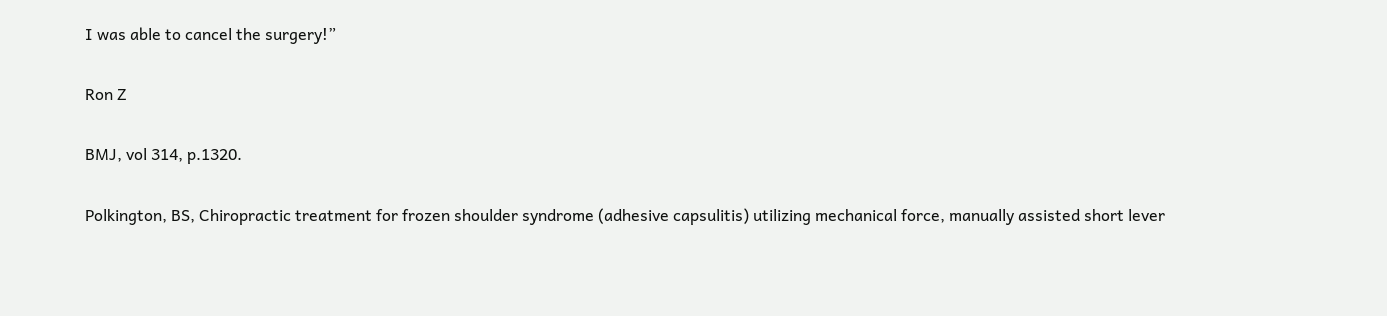I was able to cancel the surgery!”

Ron Z

BMJ, vol 314, p.1320.

Polkington, BS, Chiropractic treatment for frozen shoulder syndrome (adhesive capsulitis) utilizing mechanical force, manually assisted short lever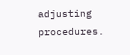adjusting procedures.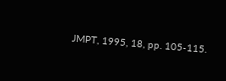JMPT, 1995, 18, pp. 105-115.